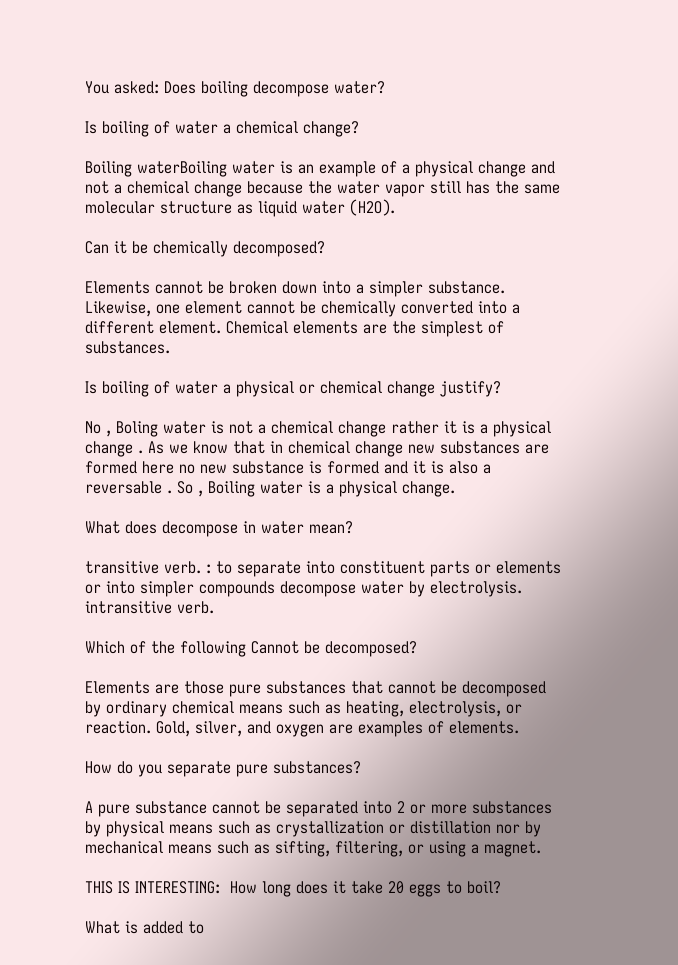You asked: Does boiling decompose water?

Is boiling of water a chemical change?

Boiling waterBoiling water is an example of a physical change and not a chemical change because the water vapor still has the same molecular structure as liquid water (H2O).

Can it be chemically decomposed?

Elements cannot be broken down into a simpler substance. Likewise, one element cannot be chemically converted into a different element. Chemical elements are the simplest of substances.

Is boiling of water a physical or chemical change justify?

No , Boling water is not a chemical change rather it is a physical change . As we know that in chemical change new substances are formed here no new substance is formed and it is also a reversable . So , Boiling water is a physical change.

What does decompose in water mean?

transitive verb. : to separate into constituent parts or elements or into simpler compounds decompose water by electrolysis. intransitive verb.

Which of the following Cannot be decomposed?

Elements are those pure substances that cannot be decomposed by ordinary chemical means such as heating, electrolysis, or reaction. Gold, silver, and oxygen are examples of elements.

How do you separate pure substances?

A pure substance cannot be separated into 2 or more substances by physical means such as crystallization or distillation nor by mechanical means such as sifting, filtering, or using a magnet.

THIS IS INTERESTING:  How long does it take 20 eggs to boil?

What is added to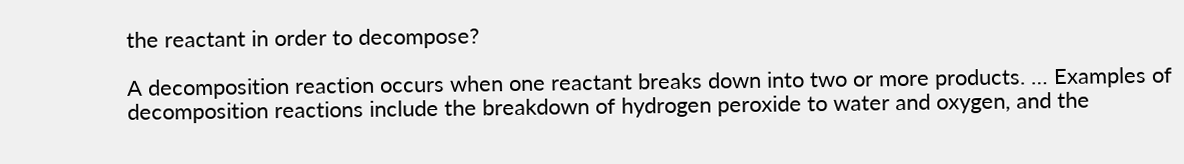the reactant in order to decompose?

A decomposition reaction occurs when one reactant breaks down into two or more products. … Examples of decomposition reactions include the breakdown of hydrogen peroxide to water and oxygen, and the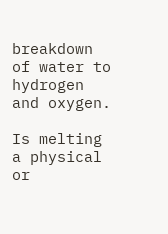breakdown of water to hydrogen and oxygen.

Is melting a physical or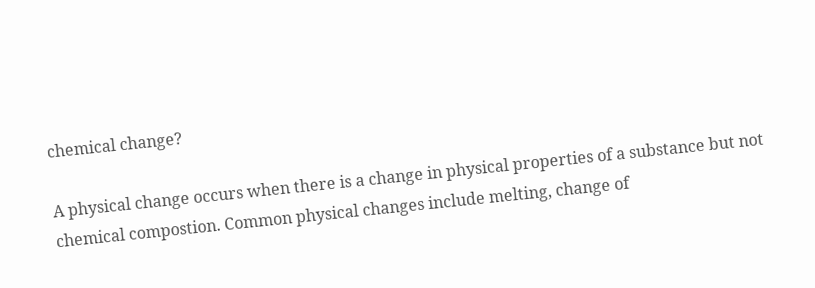chemical change?

A physical change occurs when there is a change in physical properties of a substance but not chemical compostion. Common physical changes include melting, change of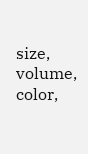size, volume, color,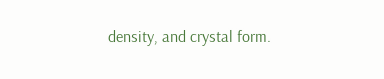density, and crystal form.